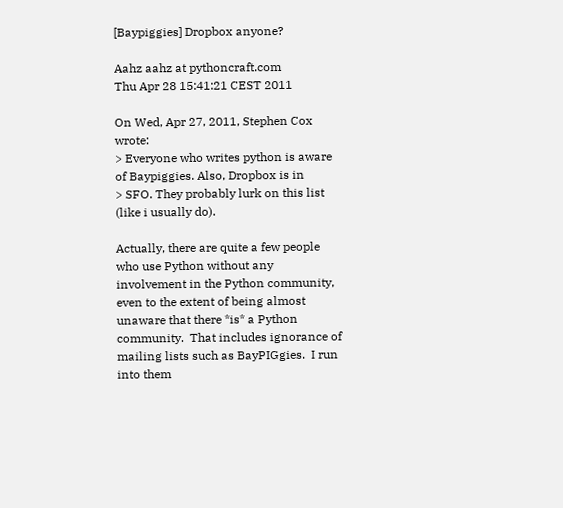[Baypiggies] Dropbox anyone?

Aahz aahz at pythoncraft.com
Thu Apr 28 15:41:21 CEST 2011

On Wed, Apr 27, 2011, Stephen Cox wrote:
> Everyone who writes python is aware of Baypiggies. Also, Dropbox is in
> SFO. They probably lurk on this list (like i usually do).

Actually, there are quite a few people who use Python without any
involvement in the Python community, even to the extent of being almost
unaware that there *is* a Python community.  That includes ignorance of
mailing lists such as BayPIGgies.  I run into them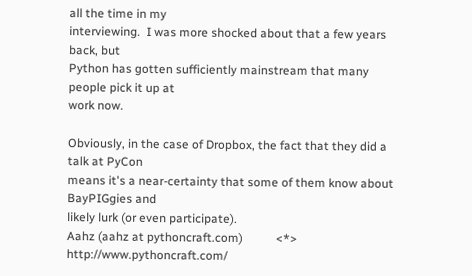all the time in my
interviewing.  I was more shocked about that a few years back, but
Python has gotten sufficiently mainstream that many people pick it up at
work now.

Obviously, in the case of Dropbox, the fact that they did a talk at PyCon
means it's a near-certainty that some of them know about BayPIGgies and
likely lurk (or even participate).
Aahz (aahz at pythoncraft.com)           <*>         http://www.pythoncraft.com/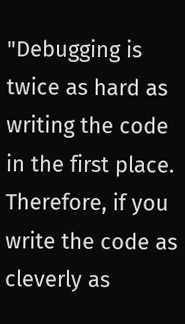"Debugging is twice as hard as writing the code in the first place.
Therefore, if you write the code as cleverly as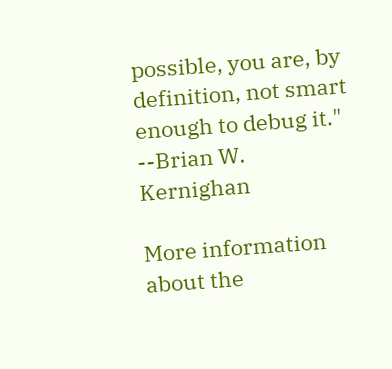possible, you are, by
definition, not smart enough to debug it."  --Brian W. Kernighan

More information about the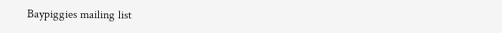Baypiggies mailing list